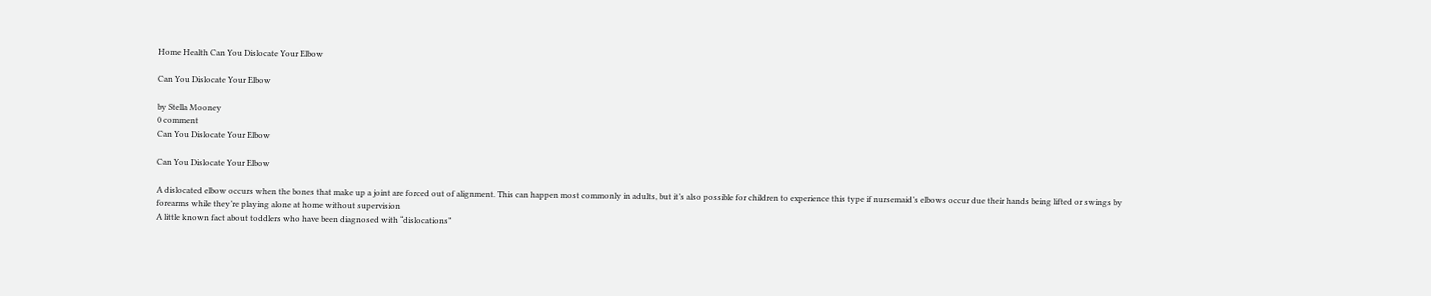Home Health Can You Dislocate Your Elbow

Can You Dislocate Your Elbow

by Stella Mooney
0 comment
Can You Dislocate Your Elbow

Can You Dislocate Your Elbow

A dislocated elbow occurs when the bones that make up a joint are forced out of alignment. This can happen most commonly in adults, but it’s also possible for children to experience this type if nursemaid’s elbows occur due their hands being lifted or swings by forearms while they’re playing alone at home without supervision
A little known fact about toddlers who have been diagnosed with “dislocations”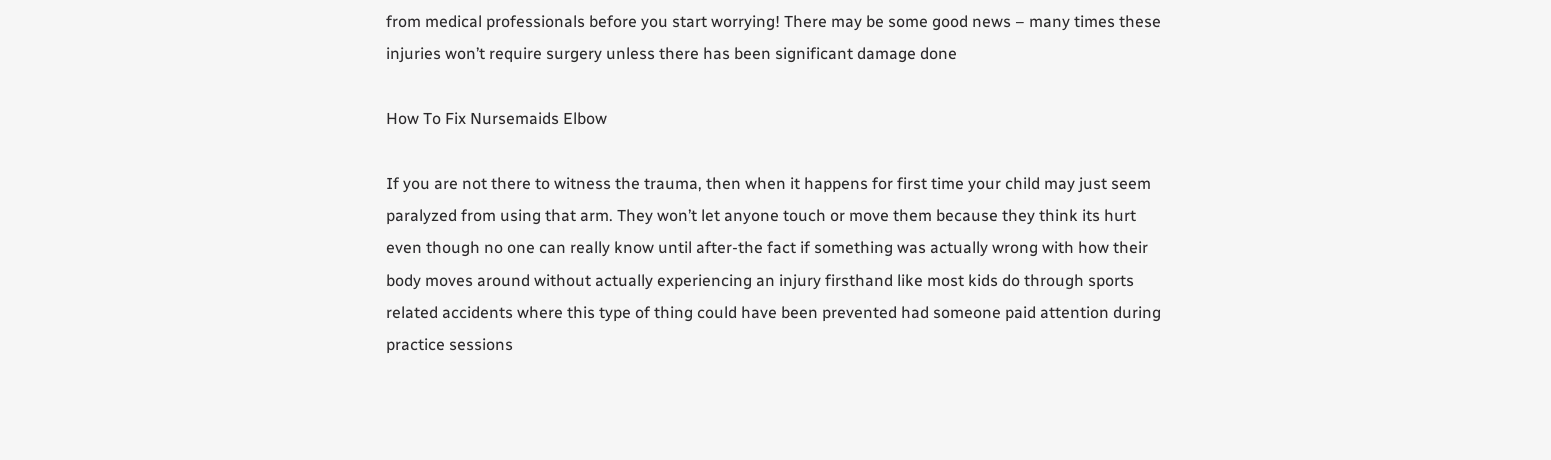from medical professionals before you start worrying! There may be some good news – many times these injuries won’t require surgery unless there has been significant damage done

How To Fix Nursemaids Elbow

If you are not there to witness the trauma, then when it happens for first time your child may just seem paralyzed from using that arm. They won’t let anyone touch or move them because they think its hurt even though no one can really know until after-the fact if something was actually wrong with how their body moves around without actually experiencing an injury firsthand like most kids do through sports related accidents where this type of thing could have been prevented had someone paid attention during practice sessions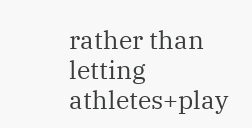rather than letting athletes+play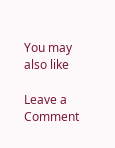You may also like

Leave a Comment